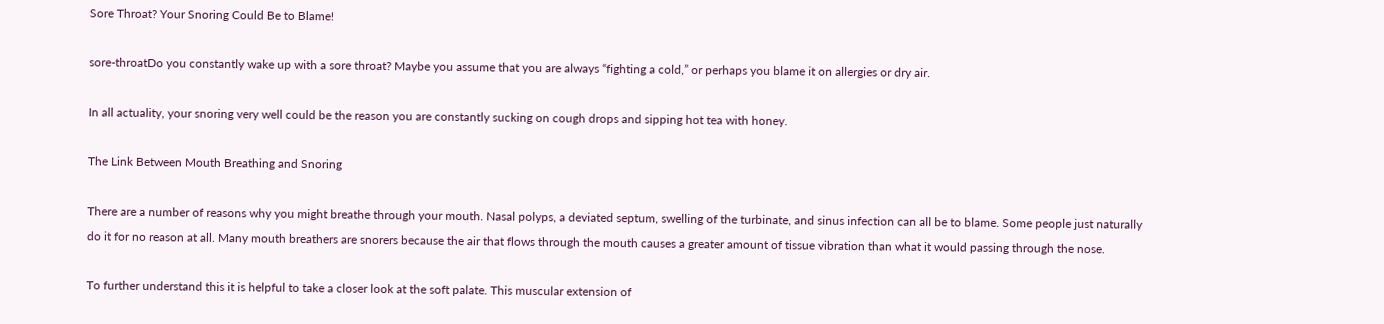Sore Throat? Your Snoring Could Be to Blame!

sore-throatDo you constantly wake up with a sore throat? Maybe you assume that you are always “fighting a cold,” or perhaps you blame it on allergies or dry air.

In all actuality, your snoring very well could be the reason you are constantly sucking on cough drops and sipping hot tea with honey.

The Link Between Mouth Breathing and Snoring

There are a number of reasons why you might breathe through your mouth. Nasal polyps, a deviated septum, swelling of the turbinate, and sinus infection can all be to blame. Some people just naturally do it for no reason at all. Many mouth breathers are snorers because the air that flows through the mouth causes a greater amount of tissue vibration than what it would passing through the nose.

To further understand this it is helpful to take a closer look at the soft palate. This muscular extension of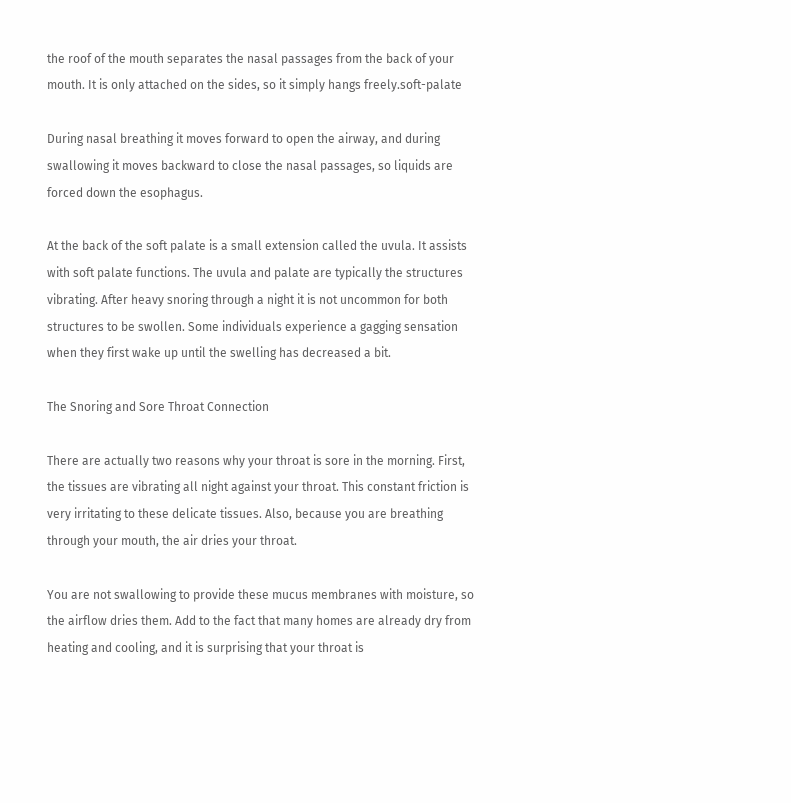the roof of the mouth separates the nasal passages from the back of your mouth. It is only attached on the sides, so it simply hangs freely.soft-palate

During nasal breathing it moves forward to open the airway, and during swallowing it moves backward to close the nasal passages, so liquids are forced down the esophagus.

At the back of the soft palate is a small extension called the uvula. It assists with soft palate functions. The uvula and palate are typically the structures vibrating. After heavy snoring through a night it is not uncommon for both structures to be swollen. Some individuals experience a gagging sensation when they first wake up until the swelling has decreased a bit.

The Snoring and Sore Throat Connection

There are actually two reasons why your throat is sore in the morning. First, the tissues are vibrating all night against your throat. This constant friction is very irritating to these delicate tissues. Also, because you are breathing through your mouth, the air dries your throat.

You are not swallowing to provide these mucus membranes with moisture, so the airflow dries them. Add to the fact that many homes are already dry from heating and cooling, and it is surprising that your throat is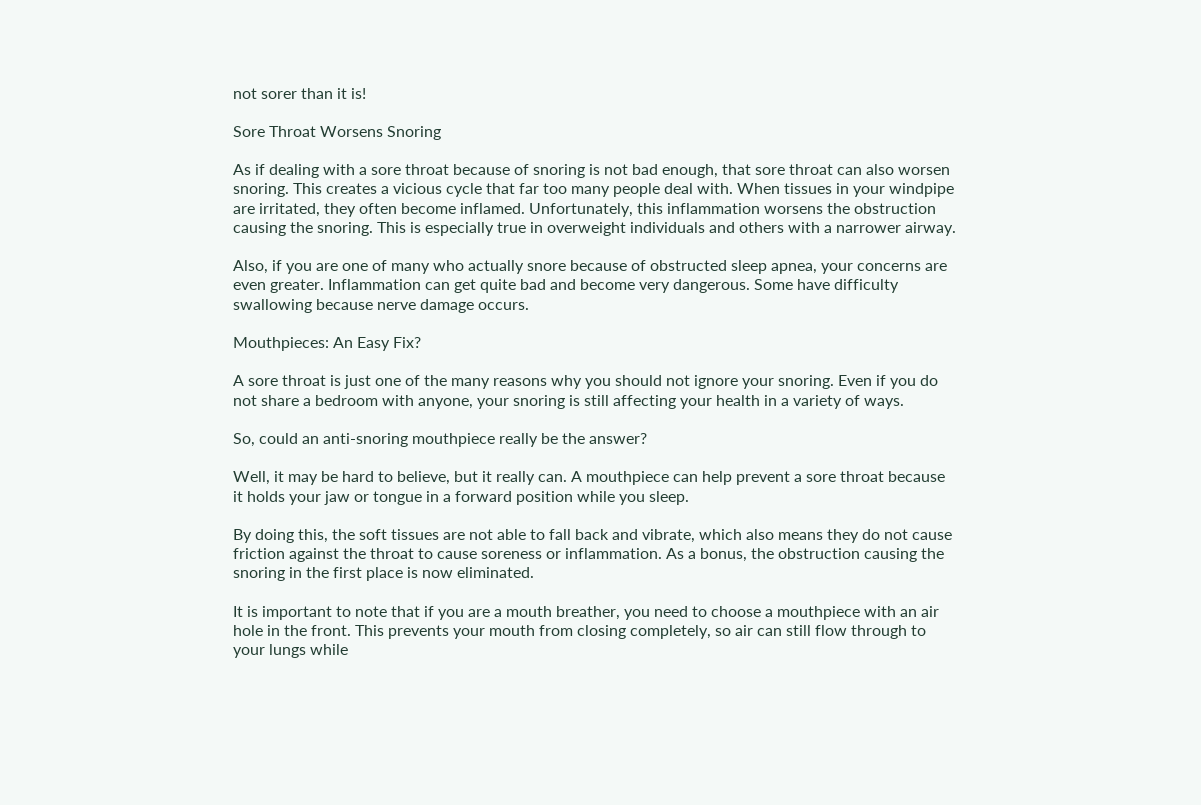not sorer than it is!

Sore Throat Worsens Snoring

As if dealing with a sore throat because of snoring is not bad enough, that sore throat can also worsen snoring. This creates a vicious cycle that far too many people deal with. When tissues in your windpipe are irritated, they often become inflamed. Unfortunately, this inflammation worsens the obstruction causing the snoring. This is especially true in overweight individuals and others with a narrower airway.

Also, if you are one of many who actually snore because of obstructed sleep apnea, your concerns are even greater. Inflammation can get quite bad and become very dangerous. Some have difficulty swallowing because nerve damage occurs.

Mouthpieces: An Easy Fix?

A sore throat is just one of the many reasons why you should not ignore your snoring. Even if you do not share a bedroom with anyone, your snoring is still affecting your health in a variety of ways.

So, could an anti-snoring mouthpiece really be the answer?

Well, it may be hard to believe, but it really can. A mouthpiece can help prevent a sore throat because it holds your jaw or tongue in a forward position while you sleep.

By doing this, the soft tissues are not able to fall back and vibrate, which also means they do not cause friction against the throat to cause soreness or inflammation. As a bonus, the obstruction causing the snoring in the first place is now eliminated.

It is important to note that if you are a mouth breather, you need to choose a mouthpiece with an air hole in the front. This prevents your mouth from closing completely, so air can still flow through to your lungs while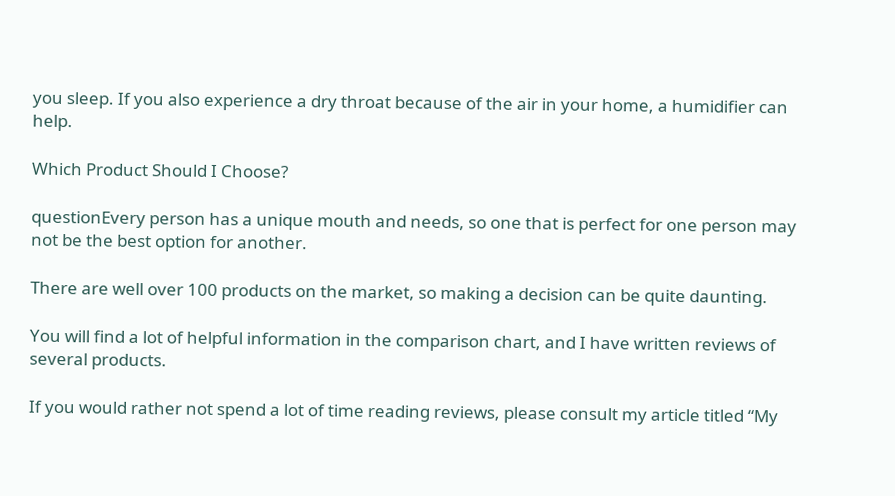you sleep. If you also experience a dry throat because of the air in your home, a humidifier can help.

Which Product Should I Choose?

questionEvery person has a unique mouth and needs, so one that is perfect for one person may not be the best option for another.

There are well over 100 products on the market, so making a decision can be quite daunting.

You will find a lot of helpful information in the comparison chart, and I have written reviews of several products.

If you would rather not spend a lot of time reading reviews, please consult my article titled “My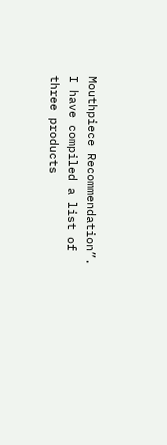Mouthpiece Recommendation”. I have compiled a list of three products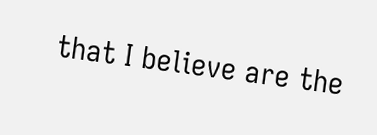that I believe are the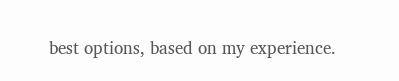best options, based on my experience.